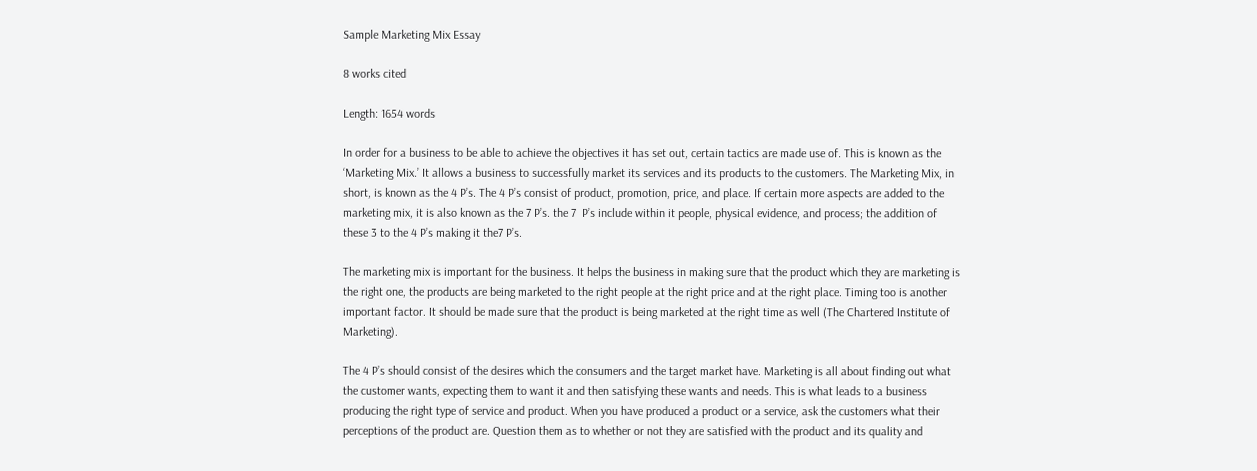Sample Marketing Mix Essay

8 works cited

Length: 1654 words

In order for a business to be able to achieve the objectives it has set out, certain tactics are made use of. This is known as the ‘Marketing Mix.’ It allows a business to successfully market its services and its products to the customers. The Marketing Mix, in short, is known as the 4 P’s. The 4 P’s consist of product, promotion, price, and place. If certain more aspects are added to the marketing mix, it is also known as the 7 P’s. the 7  P’s include within it people, physical evidence, and process; the addition of these 3 to the 4 P’s making it the7 P’s.

The marketing mix is important for the business. It helps the business in making sure that the product which they are marketing is the right one, the products are being marketed to the right people at the right price and at the right place. Timing too is another important factor. It should be made sure that the product is being marketed at the right time as well (The Chartered Institute of Marketing).

The 4 P’s should consist of the desires which the consumers and the target market have. Marketing is all about finding out what the customer wants, expecting them to want it and then satisfying these wants and needs. This is what leads to a business producing the right type of service and product. When you have produced a product or a service, ask the customers what their perceptions of the product are. Question them as to whether or not they are satisfied with the product and its quality and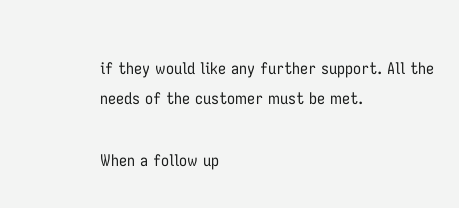if they would like any further support. All the needs of the customer must be met.

When a follow up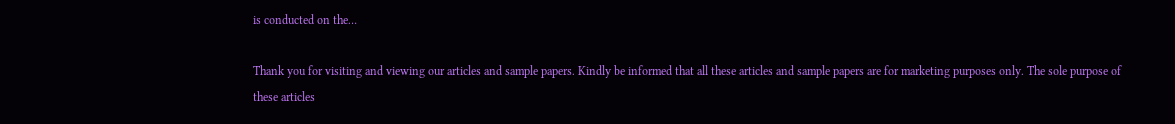is conducted on the…

Thank you for visiting and viewing our articles and sample papers. Kindly be informed that all these articles and sample papers are for marketing purposes only. The sole purpose of these articles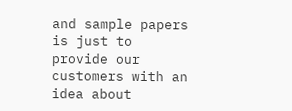and sample papers is just to provide our customers with an idea about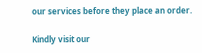our services before they place an order.

Kindly visit our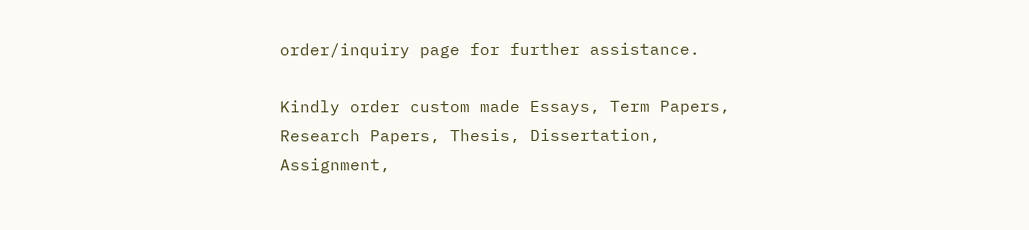order/inquiry page for further assistance.

Kindly order custom made Essays, Term Papers, Research Papers, Thesis, Dissertation, Assignment,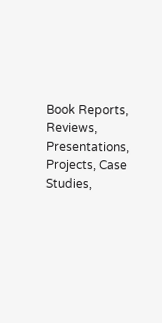Book Reports, Reviews, Presentations, Projects, Case Studies,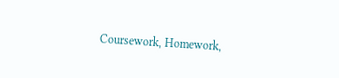Coursework, Homework,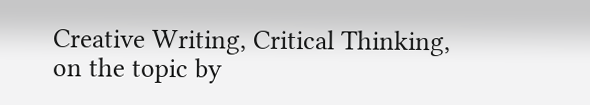Creative Writing, Critical Thinking, on the topic by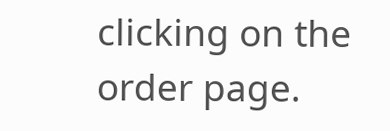clicking on the order page.